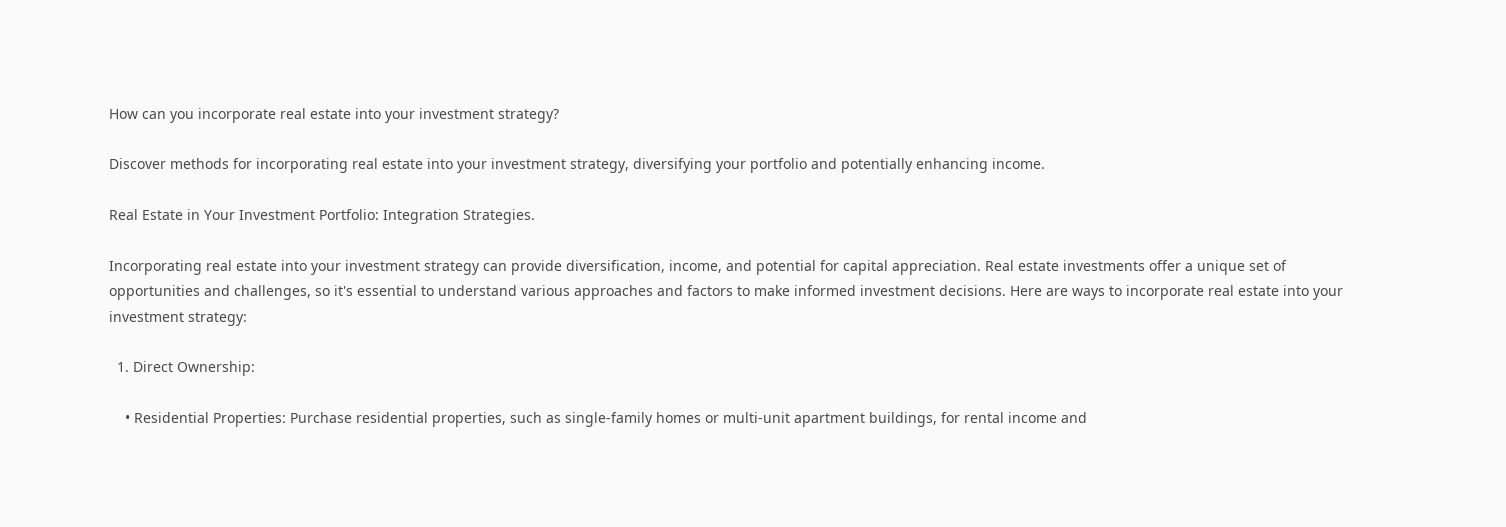How can you incorporate real estate into your investment strategy?

Discover methods for incorporating real estate into your investment strategy, diversifying your portfolio and potentially enhancing income.

Real Estate in Your Investment Portfolio: Integration Strategies.

Incorporating real estate into your investment strategy can provide diversification, income, and potential for capital appreciation. Real estate investments offer a unique set of opportunities and challenges, so it's essential to understand various approaches and factors to make informed investment decisions. Here are ways to incorporate real estate into your investment strategy:

  1. Direct Ownership:

    • Residential Properties: Purchase residential properties, such as single-family homes or multi-unit apartment buildings, for rental income and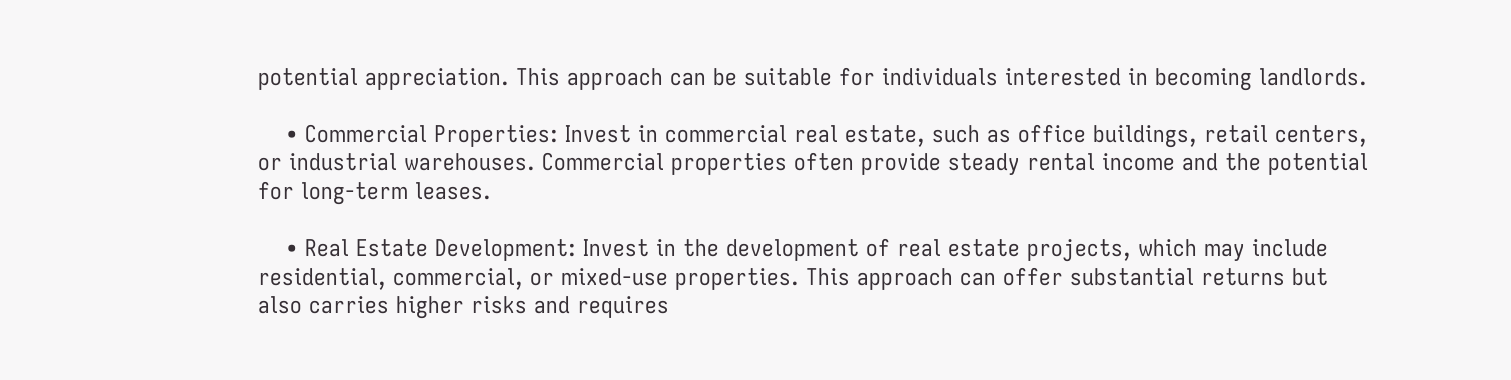potential appreciation. This approach can be suitable for individuals interested in becoming landlords.

    • Commercial Properties: Invest in commercial real estate, such as office buildings, retail centers, or industrial warehouses. Commercial properties often provide steady rental income and the potential for long-term leases.

    • Real Estate Development: Invest in the development of real estate projects, which may include residential, commercial, or mixed-use properties. This approach can offer substantial returns but also carries higher risks and requires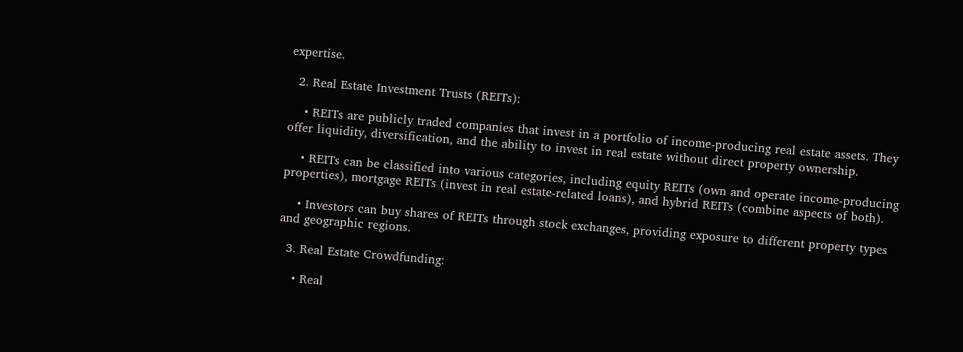expertise.

  2. Real Estate Investment Trusts (REITs):

    • REITs are publicly traded companies that invest in a portfolio of income-producing real estate assets. They offer liquidity, diversification, and the ability to invest in real estate without direct property ownership.

    • REITs can be classified into various categories, including equity REITs (own and operate income-producing properties), mortgage REITs (invest in real estate-related loans), and hybrid REITs (combine aspects of both).

    • Investors can buy shares of REITs through stock exchanges, providing exposure to different property types and geographic regions.

  3. Real Estate Crowdfunding:

    • Real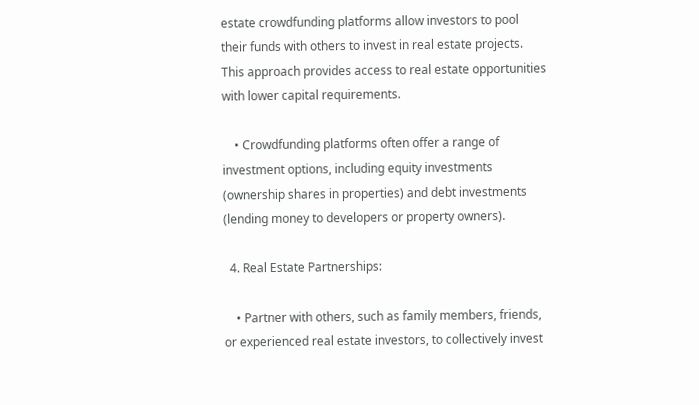estate crowdfunding platforms allow investors to pool their funds with others to invest in real estate projects. This approach provides access to real estate opportunities with lower capital requirements.

    • Crowdfunding platforms often offer a range of investment options, including equity investments (ownership shares in properties) and debt investments (lending money to developers or property owners).

  4. Real Estate Partnerships:

    • Partner with others, such as family members, friends, or experienced real estate investors, to collectively invest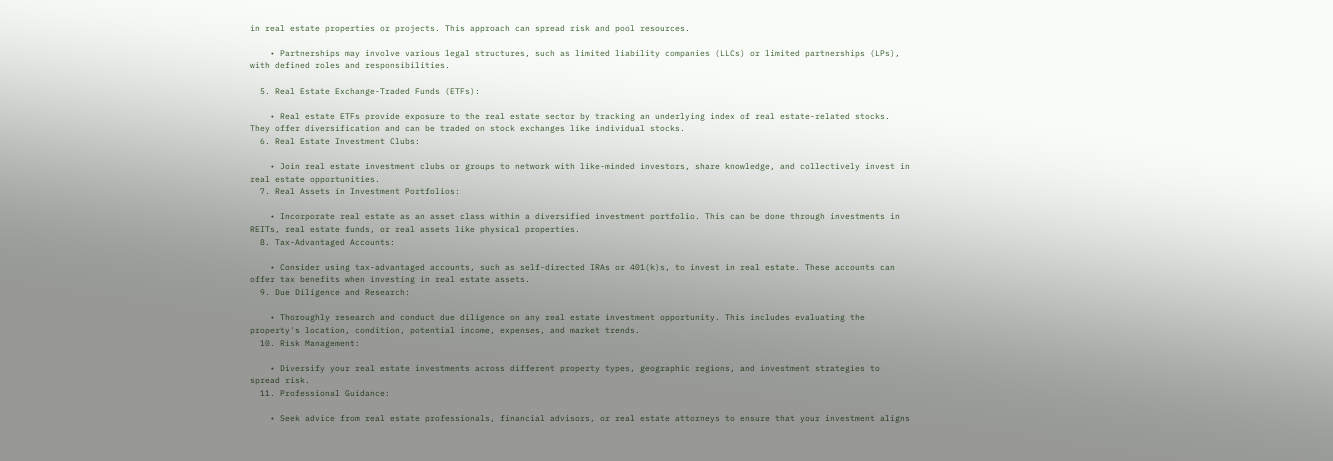in real estate properties or projects. This approach can spread risk and pool resources.

    • Partnerships may involve various legal structures, such as limited liability companies (LLCs) or limited partnerships (LPs), with defined roles and responsibilities.

  5. Real Estate Exchange-Traded Funds (ETFs):

    • Real estate ETFs provide exposure to the real estate sector by tracking an underlying index of real estate-related stocks. They offer diversification and can be traded on stock exchanges like individual stocks.
  6. Real Estate Investment Clubs:

    • Join real estate investment clubs or groups to network with like-minded investors, share knowledge, and collectively invest in real estate opportunities.
  7. Real Assets in Investment Portfolios:

    • Incorporate real estate as an asset class within a diversified investment portfolio. This can be done through investments in REITs, real estate funds, or real assets like physical properties.
  8. Tax-Advantaged Accounts:

    • Consider using tax-advantaged accounts, such as self-directed IRAs or 401(k)s, to invest in real estate. These accounts can offer tax benefits when investing in real estate assets.
  9. Due Diligence and Research:

    • Thoroughly research and conduct due diligence on any real estate investment opportunity. This includes evaluating the property's location, condition, potential income, expenses, and market trends.
  10. Risk Management:

    • Diversify your real estate investments across different property types, geographic regions, and investment strategies to spread risk.
  11. Professional Guidance:

    • Seek advice from real estate professionals, financial advisors, or real estate attorneys to ensure that your investment aligns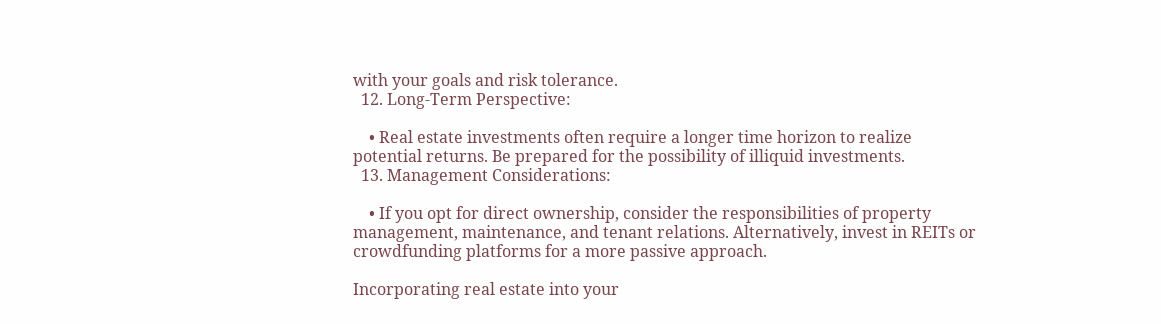with your goals and risk tolerance.
  12. Long-Term Perspective:

    • Real estate investments often require a longer time horizon to realize potential returns. Be prepared for the possibility of illiquid investments.
  13. Management Considerations:

    • If you opt for direct ownership, consider the responsibilities of property management, maintenance, and tenant relations. Alternatively, invest in REITs or crowdfunding platforms for a more passive approach.

Incorporating real estate into your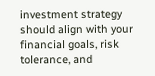investment strategy should align with your financial goals, risk tolerance, and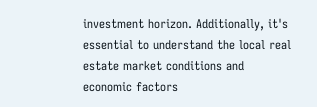investment horizon. Additionally, it's essential to understand the local real estate market conditions and economic factors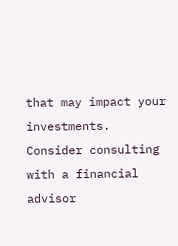that may impact your investments. Consider consulting with a financial advisor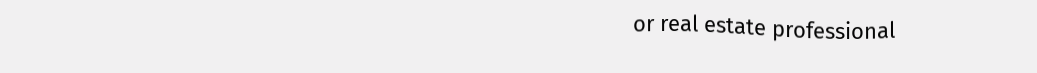or real estate professional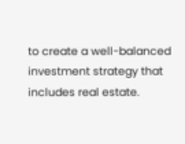to create a well-balanced investment strategy that includes real estate.